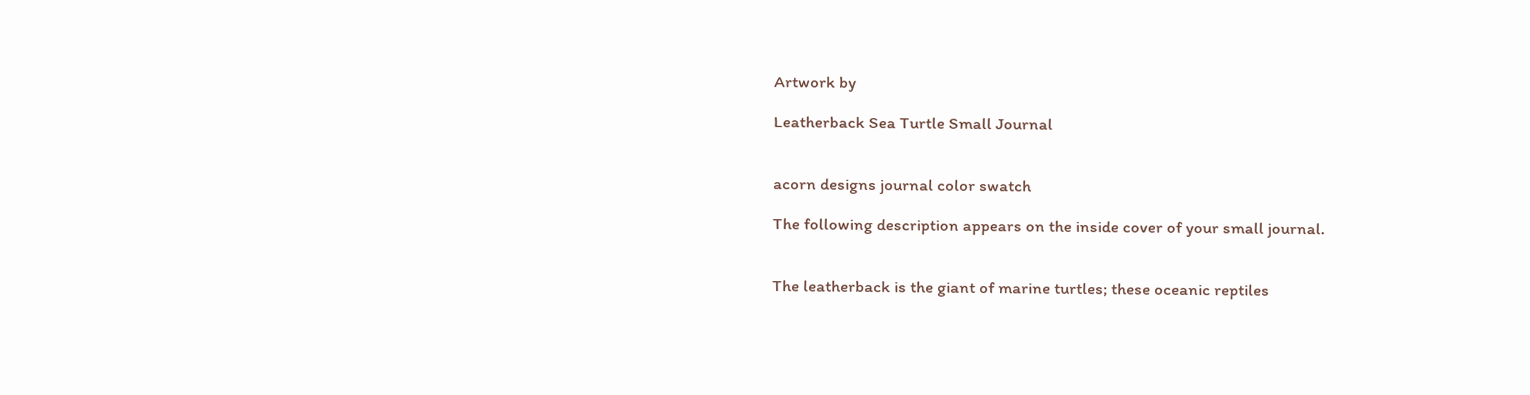Artwork by

Leatherback Sea Turtle Small Journal


acorn designs journal color swatch

The following description appears on the inside cover of your small journal.


The leatherback is the giant of marine turtles; these oceanic reptiles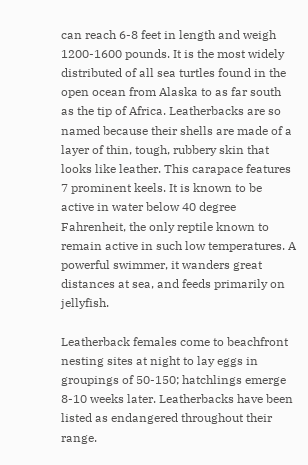can reach 6-8 feet in length and weigh 1200-1600 pounds. It is the most widely distributed of all sea turtles found in the open ocean from Alaska to as far south as the tip of Africa. Leatherbacks are so named because their shells are made of a layer of thin, tough, rubbery skin that looks like leather. This carapace features 7 prominent keels. It is known to be active in water below 40 degree Fahrenheit, the only reptile known to remain active in such low temperatures. A powerful swimmer, it wanders great distances at sea, and feeds primarily on jellyfish.

Leatherback females come to beachfront nesting sites at night to lay eggs in groupings of 50-150; hatchlings emerge 8-10 weeks later. Leatherbacks have been listed as endangered throughout their range.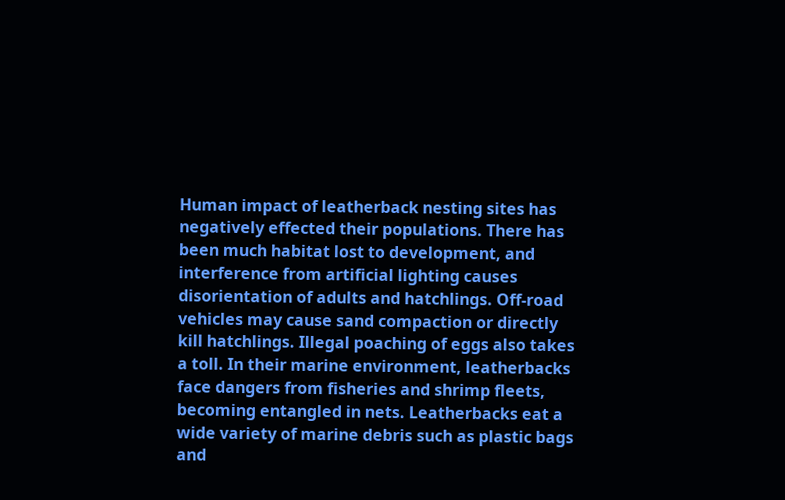Human impact of leatherback nesting sites has negatively effected their populations. There has been much habitat lost to development, and interference from artificial lighting causes disorientation of adults and hatchlings. Off-road vehicles may cause sand compaction or directly kill hatchlings. Illegal poaching of eggs also takes a toll. In their marine environment, leatherbacks face dangers from fisheries and shrimp fleets, becoming entangled in nets. Leatherbacks eat a wide variety of marine debris such as plastic bags and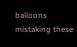balloons mistaking these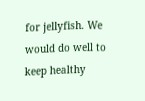for jellyfish. We would do well to keep healthy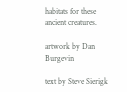habitats for these ancient creatures.

artwork by Dan Burgevin

text by Steve Sierigk